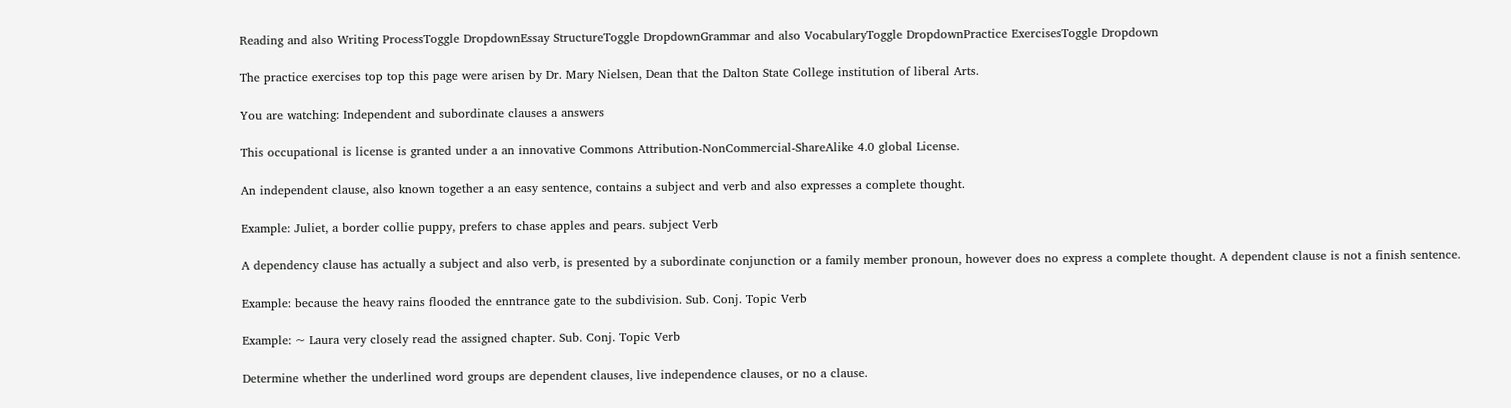Reading and also Writing ProcessToggle DropdownEssay StructureToggle DropdownGrammar and also VocabularyToggle DropdownPractice ExercisesToggle Dropdown

The practice exercises top top this page were arisen by Dr. Mary Nielsen, Dean that the Dalton State College institution of liberal Arts.

You are watching: Independent and subordinate clauses a answers

This occupational is license is granted under a an innovative Commons Attribution-NonCommercial-ShareAlike 4.0 global License.

An independent clause, also known together a an easy sentence, contains a subject and verb and also expresses a complete thought.

Example: Juliet, a border collie puppy, prefers to chase apples and pears. subject Verb

A dependency clause has actually a subject and also verb, is presented by a subordinate conjunction or a family member pronoun, however does no express a complete thought. A dependent clause is not a finish sentence.

Example: because the heavy rains flooded the enntrance gate to the subdivision. Sub. Conj. Topic Verb

Example: ~ Laura very closely read the assigned chapter. Sub. Conj. Topic Verb

Determine whether the underlined word groups are dependent clauses, live independence clauses, or no a clause.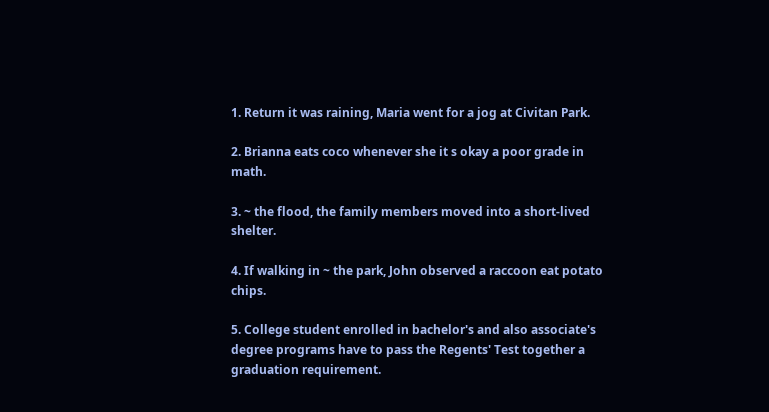1. Return it was raining, Maria went for a jog at Civitan Park.

2. Brianna eats coco whenever she it s okay a poor grade in math.

3. ~ the flood, the family members moved into a short-lived shelter.

4. If walking in ~ the park, John observed a raccoon eat potato chips.

5. College student enrolled in bachelor's and also associate's degree programs have to pass the Regents' Test together a graduation requirement.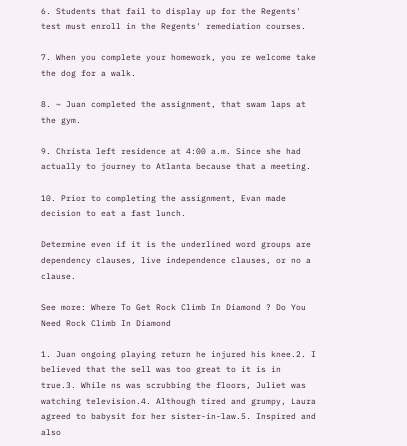6. Students that fail to display up for the Regents' test must enroll in the Regents' remediation courses.

7. When you complete your homework, you re welcome take the dog for a walk.

8. ~ Juan completed the assignment, that swam laps at the gym.

9. Christa left residence at 4:00 a.m. Since she had actually to journey to Atlanta because that a meeting.

10. Prior to completing the assignment, Evan made decision to eat a fast lunch.

Determine even if it is the underlined word groups are dependency clauses, live independence clauses, or no a clause.

See more: Where To Get Rock Climb In Diamond ? Do You Need Rock Climb In Diamond

1. Juan ongoing playing return he injured his knee.2. I believed that the sell was too great to it is in true.3. While ns was scrubbing the floors, Juliet was watching television.4. Although tired and grumpy, Laura agreed to babysit for her sister-in-law.5. Inspired and also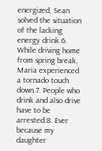energized, Sean solved the situation of the lacking energy drink.6. While driving home from spring break, Maria experienced a tornado touch down.7. People who drink and also drive have to be arrested.8. Ever because my daughter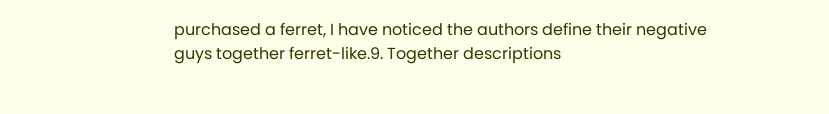purchased a ferret, I have noticed the authors define their negative guys together ferret-like.9. Together descriptions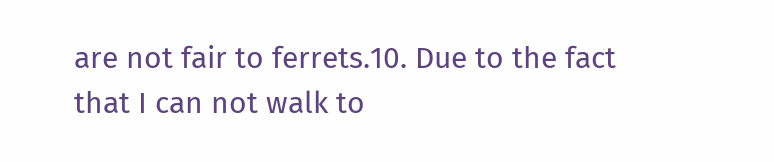are not fair to ferrets.10. Due to the fact that I can not walk to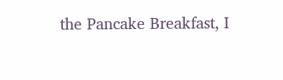the Pancake Breakfast, I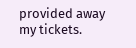provided away my tickets.